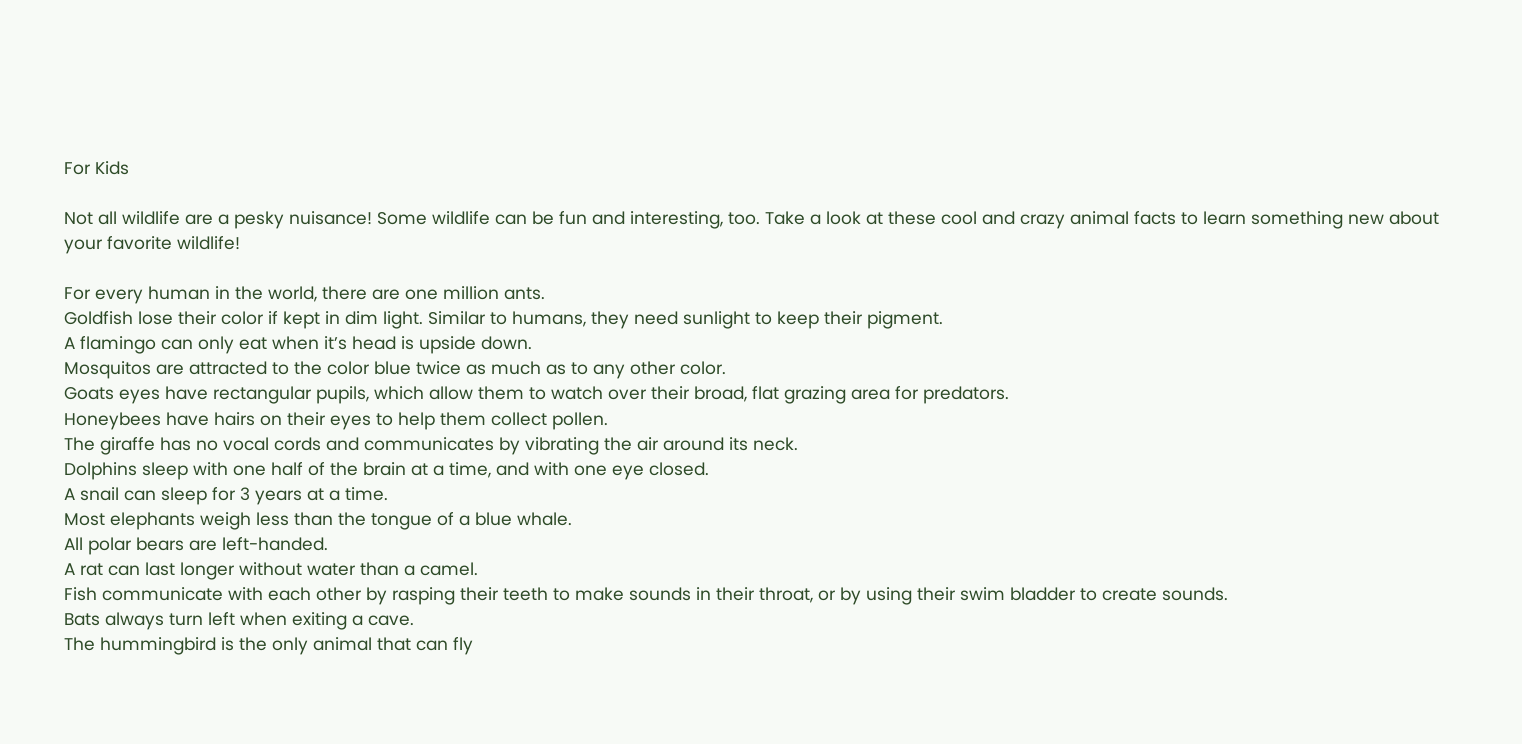For Kids

Not all wildlife are a pesky nuisance! Some wildlife can be fun and interesting, too. Take a look at these cool and crazy animal facts to learn something new about your favorite wildlife!

For every human in the world, there are one million ants.
Goldfish lose their color if kept in dim light. Similar to humans, they need sunlight to keep their pigment.
A flamingo can only eat when it’s head is upside down.
Mosquitos are attracted to the color blue twice as much as to any other color.
Goats eyes have rectangular pupils, which allow them to watch over their broad, flat grazing area for predators.
Honeybees have hairs on their eyes to help them collect pollen.
The giraffe has no vocal cords and communicates by vibrating the air around its neck.
Dolphins sleep with one half of the brain at a time, and with one eye closed.
A snail can sleep for 3 years at a time.
Most elephants weigh less than the tongue of a blue whale.
All polar bears are left-handed.
A rat can last longer without water than a camel.
Fish communicate with each other by rasping their teeth to make sounds in their throat, or by using their swim bladder to create sounds.
Bats always turn left when exiting a cave.
The hummingbird is the only animal that can fly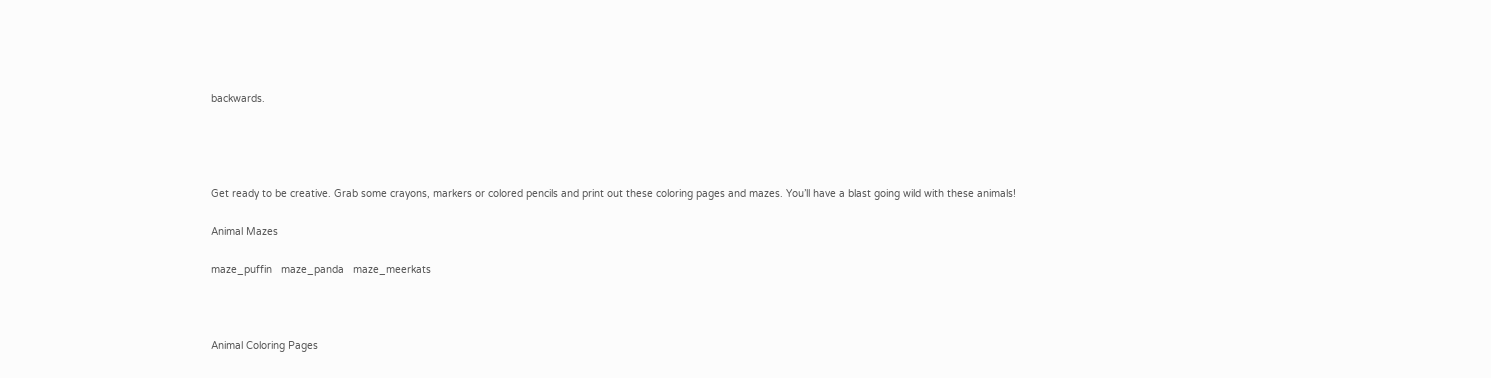backwards.




Get ready to be creative. Grab some crayons, markers or colored pencils and print out these coloring pages and mazes. You’ll have a blast going wild with these animals!

Animal Mazes

maze_puffin   maze_panda   maze_meerkats



Animal Coloring Pages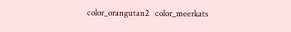color_orangutan2   color_meerkats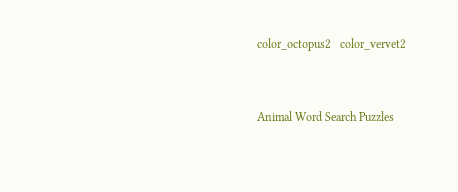color_octopus2   color_vervet2


Animal Word Search Puzzles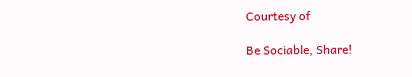Courtesy of

Be Sociable, Share!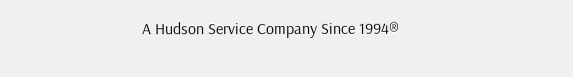A Hudson Service Company Since 1994®